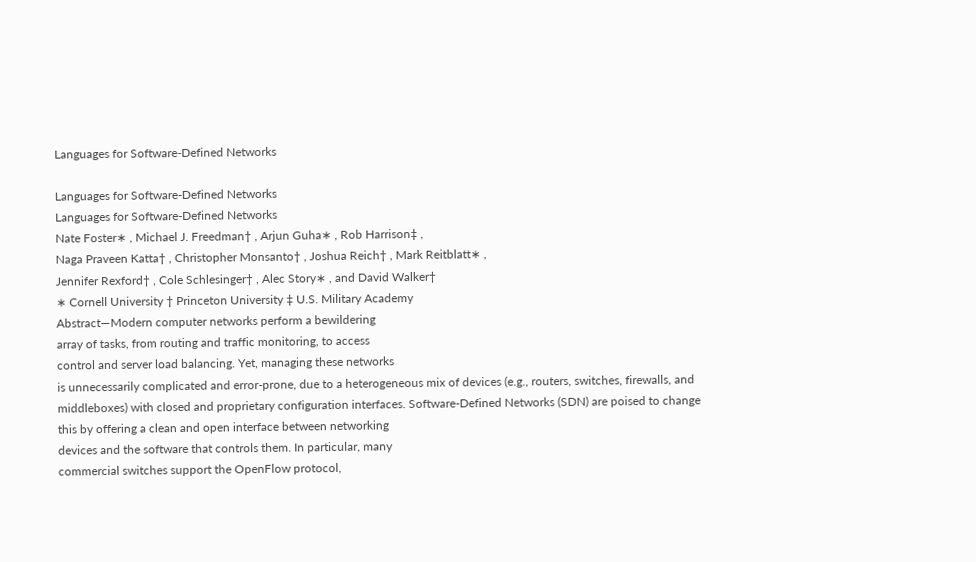Languages for Software-Defined Networks

Languages for Software-Defined Networks
Languages for Software-Defined Networks
Nate Foster∗ , Michael J. Freedman† , Arjun Guha∗ , Rob Harrison‡ ,
Naga Praveen Katta† , Christopher Monsanto† , Joshua Reich† , Mark Reitblatt∗ ,
Jennifer Rexford† , Cole Schlesinger† , Alec Story∗ , and David Walker†
∗ Cornell University † Princeton University ‡ U.S. Military Academy
Abstract—Modern computer networks perform a bewildering
array of tasks, from routing and traffic monitoring, to access
control and server load balancing. Yet, managing these networks
is unnecessarily complicated and error-prone, due to a heterogeneous mix of devices (e.g., routers, switches, firewalls, and
middleboxes) with closed and proprietary configuration interfaces. Software-Defined Networks (SDN) are poised to change
this by offering a clean and open interface between networking
devices and the software that controls them. In particular, many
commercial switches support the OpenFlow protocol,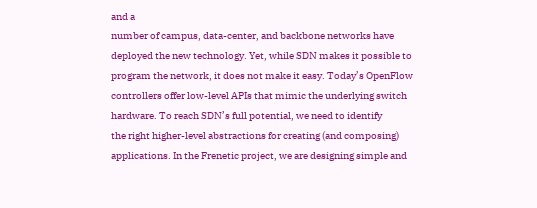and a
number of campus, data-center, and backbone networks have
deployed the new technology. Yet, while SDN makes it possible to
program the network, it does not make it easy. Today’s OpenFlow
controllers offer low-level APIs that mimic the underlying switch
hardware. To reach SDN’s full potential, we need to identify
the right higher-level abstractions for creating (and composing)
applications. In the Frenetic project, we are designing simple and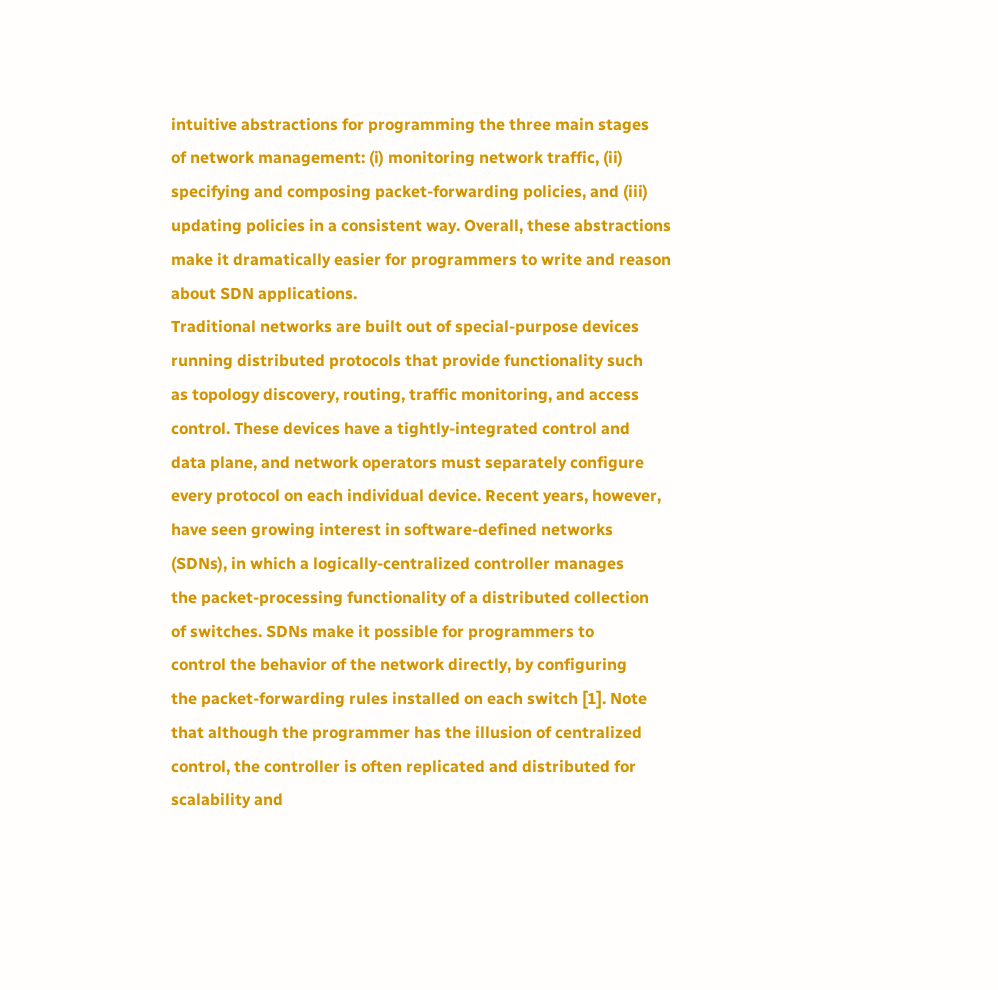intuitive abstractions for programming the three main stages
of network management: (i) monitoring network traffic, (ii)
specifying and composing packet-forwarding policies, and (iii)
updating policies in a consistent way. Overall, these abstractions
make it dramatically easier for programmers to write and reason
about SDN applications.
Traditional networks are built out of special-purpose devices
running distributed protocols that provide functionality such
as topology discovery, routing, traffic monitoring, and access
control. These devices have a tightly-integrated control and
data plane, and network operators must separately configure
every protocol on each individual device. Recent years, however, have seen growing interest in software-defined networks
(SDNs), in which a logically-centralized controller manages
the packet-processing functionality of a distributed collection
of switches. SDNs make it possible for programmers to
control the behavior of the network directly, by configuring
the packet-forwarding rules installed on each switch [1]. Note
that although the programmer has the illusion of centralized
control, the controller is often replicated and distributed for
scalability and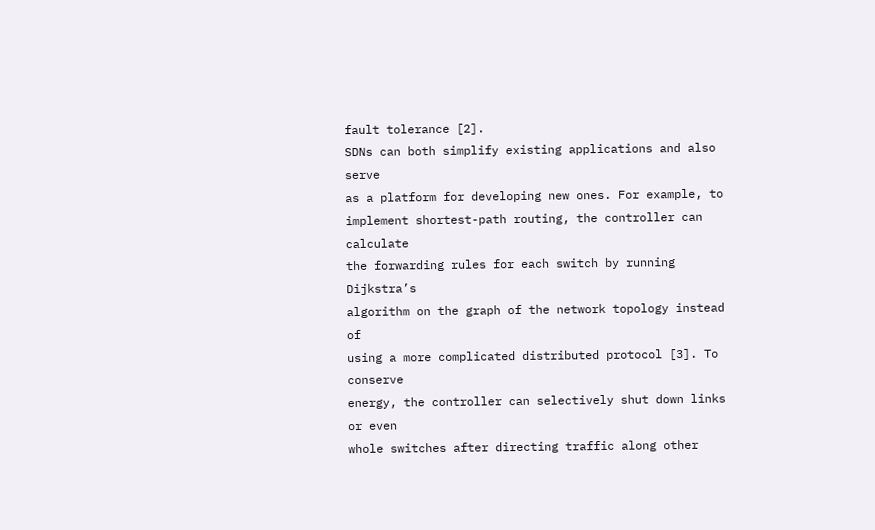fault tolerance [2].
SDNs can both simplify existing applications and also serve
as a platform for developing new ones. For example, to
implement shortest-path routing, the controller can calculate
the forwarding rules for each switch by running Dijkstra’s
algorithm on the graph of the network topology instead of
using a more complicated distributed protocol [3]. To conserve
energy, the controller can selectively shut down links or even
whole switches after directing traffic along other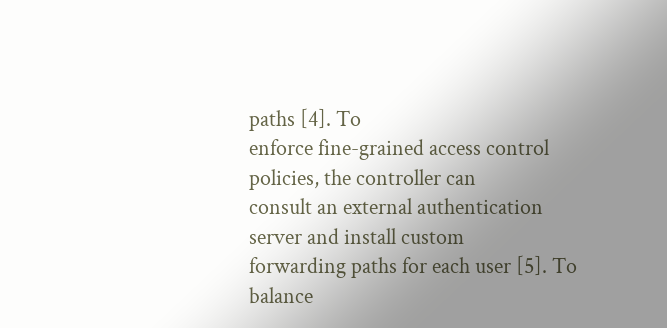paths [4]. To
enforce fine-grained access control policies, the controller can
consult an external authentication server and install custom
forwarding paths for each user [5]. To balance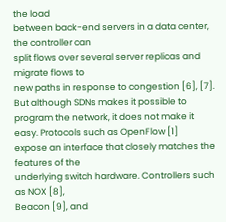the load
between back-end servers in a data center, the controller can
split flows over several server replicas and migrate flows to
new paths in response to congestion [6], [7].
But although SDNs makes it possible to program the network, it does not make it easy. Protocols such as OpenFlow [1]
expose an interface that closely matches the features of the
underlying switch hardware. Controllers such as NOX [8],
Beacon [9], and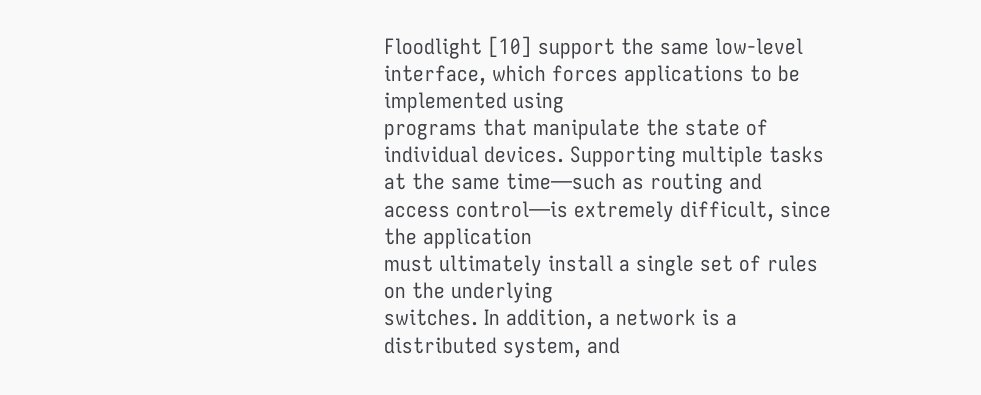Floodlight [10] support the same low-level
interface, which forces applications to be implemented using
programs that manipulate the state of individual devices. Supporting multiple tasks at the same time—such as routing and
access control—is extremely difficult, since the application
must ultimately install a single set of rules on the underlying
switches. In addition, a network is a distributed system, and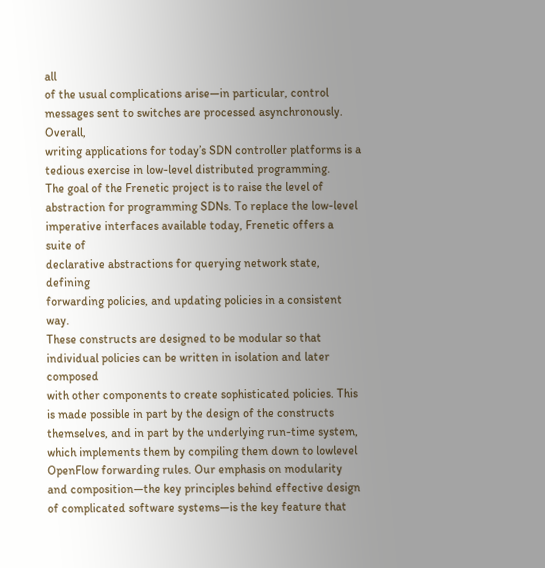all
of the usual complications arise—in particular, control messages sent to switches are processed asynchronously. Overall,
writing applications for today’s SDN controller platforms is a
tedious exercise in low-level distributed programming.
The goal of the Frenetic project is to raise the level of
abstraction for programming SDNs. To replace the low-level
imperative interfaces available today, Frenetic offers a suite of
declarative abstractions for querying network state, defining
forwarding policies, and updating policies in a consistent way.
These constructs are designed to be modular so that individual policies can be written in isolation and later composed
with other components to create sophisticated policies. This
is made possible in part by the design of the constructs
themselves, and in part by the underlying run-time system,
which implements them by compiling them down to lowlevel OpenFlow forwarding rules. Our emphasis on modularity
and composition—the key principles behind effective design
of complicated software systems—is the key feature that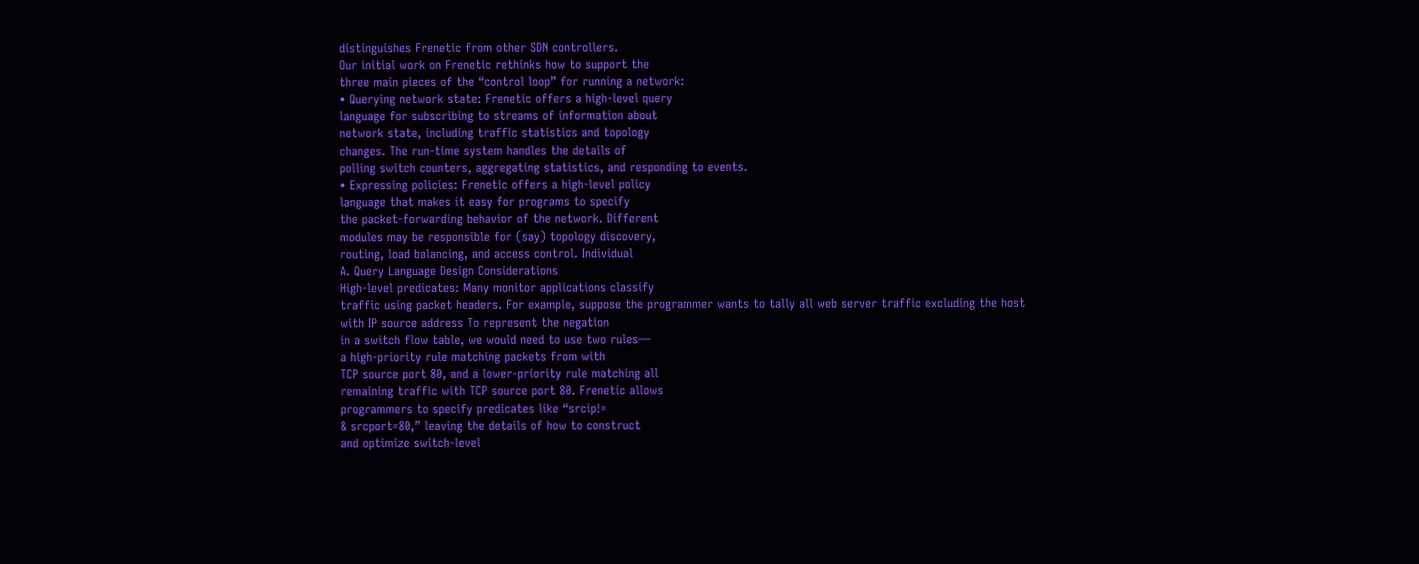distinguishes Frenetic from other SDN controllers.
Our initial work on Frenetic rethinks how to support the
three main pieces of the “control loop” for running a network:
• Querying network state: Frenetic offers a high-level query
language for subscribing to streams of information about
network state, including traffic statistics and topology
changes. The run-time system handles the details of
polling switch counters, aggregating statistics, and responding to events.
• Expressing policies: Frenetic offers a high-level policy
language that makes it easy for programs to specify
the packet-forwarding behavior of the network. Different
modules may be responsible for (say) topology discovery,
routing, load balancing, and access control. Individual
A. Query Language Design Considerations
High-level predicates: Many monitor applications classify
traffic using packet headers. For example, suppose the programmer wants to tally all web server traffic excluding the host
with IP source address To represent the negation
in a switch flow table, we would need to use two rules—
a high-priority rule matching packets from with
TCP source port 80, and a lower-priority rule matching all
remaining traffic with TCP source port 80. Frenetic allows
programmers to specify predicates like “srcip!=
& srcport=80,” leaving the details of how to construct
and optimize switch-level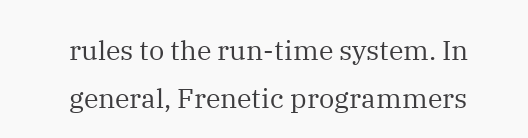rules to the run-time system. In
general, Frenetic programmers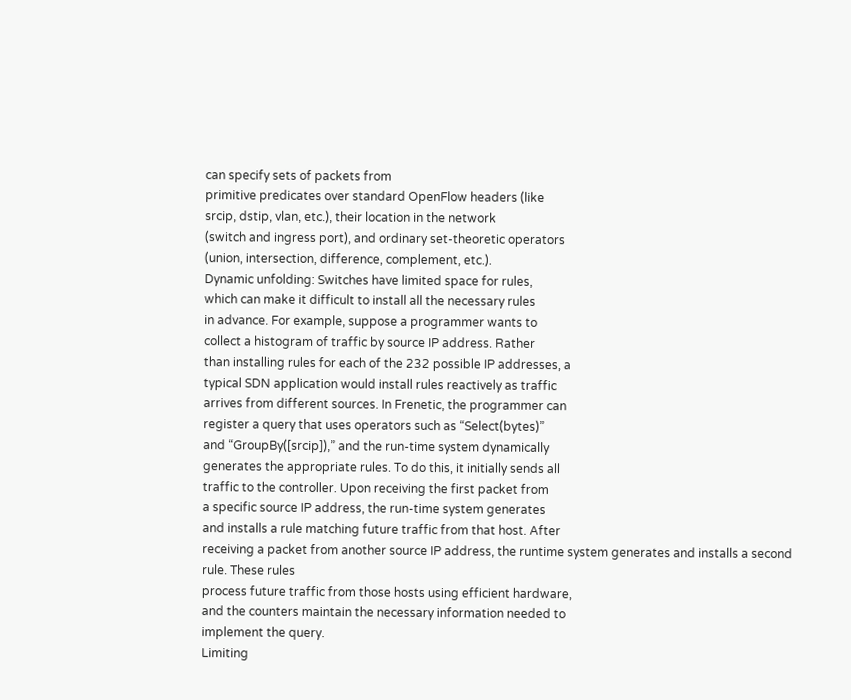can specify sets of packets from
primitive predicates over standard OpenFlow headers (like
srcip, dstip, vlan, etc.), their location in the network
(switch and ingress port), and ordinary set-theoretic operators
(union, intersection, difference, complement, etc.).
Dynamic unfolding: Switches have limited space for rules,
which can make it difficult to install all the necessary rules
in advance. For example, suppose a programmer wants to
collect a histogram of traffic by source IP address. Rather
than installing rules for each of the 232 possible IP addresses, a
typical SDN application would install rules reactively as traffic
arrives from different sources. In Frenetic, the programmer can
register a query that uses operators such as “Select(bytes)”
and “GroupBy([srcip]),” and the run-time system dynamically
generates the appropriate rules. To do this, it initially sends all
traffic to the controller. Upon receiving the first packet from
a specific source IP address, the run-time system generates
and installs a rule matching future traffic from that host. After
receiving a packet from another source IP address, the runtime system generates and installs a second rule. These rules
process future traffic from those hosts using efficient hardware,
and the counters maintain the necessary information needed to
implement the query.
Limiting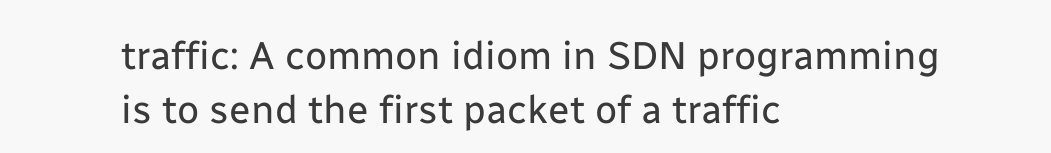traffic: A common idiom in SDN programming
is to send the first packet of a traffic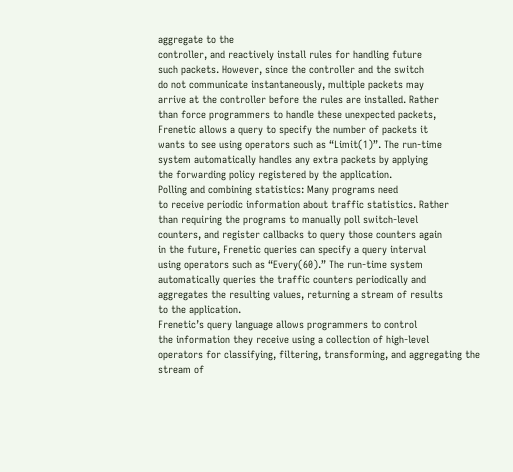aggregate to the
controller, and reactively install rules for handling future
such packets. However, since the controller and the switch
do not communicate instantaneously, multiple packets may
arrive at the controller before the rules are installed. Rather
than force programmers to handle these unexpected packets,
Frenetic allows a query to specify the number of packets it
wants to see using operators such as “Limit(1)”. The run-time
system automatically handles any extra packets by applying
the forwarding policy registered by the application.
Polling and combining statistics: Many programs need
to receive periodic information about traffic statistics. Rather
than requiring the programs to manually poll switch-level
counters, and register callbacks to query those counters again
in the future, Frenetic queries can specify a query interval
using operators such as “Every(60).” The run-time system
automatically queries the traffic counters periodically and
aggregates the resulting values, returning a stream of results
to the application.
Frenetic’s query language allows programmers to control
the information they receive using a collection of high-level
operators for classifying, filtering, transforming, and aggregating the stream of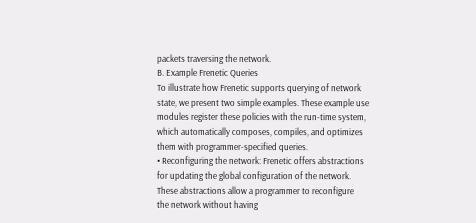packets traversing the network.
B. Example Frenetic Queries
To illustrate how Frenetic supports querying of network
state, we present two simple examples. These example use
modules register these policies with the run-time system,
which automatically composes, compiles, and optimizes
them with programmer-specified queries.
• Reconfiguring the network: Frenetic offers abstractions
for updating the global configuration of the network.
These abstractions allow a programmer to reconfigure
the network without having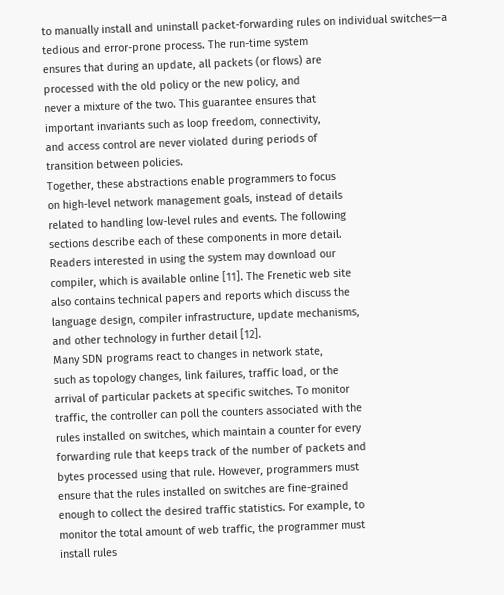to manually install and uninstall packet-forwarding rules on individual switches—a
tedious and error-prone process. The run-time system
ensures that during an update, all packets (or flows) are
processed with the old policy or the new policy, and
never a mixture of the two. This guarantee ensures that
important invariants such as loop freedom, connectivity,
and access control are never violated during periods of
transition between policies.
Together, these abstractions enable programmers to focus
on high-level network management goals, instead of details
related to handling low-level rules and events. The following
sections describe each of these components in more detail.
Readers interested in using the system may download our
compiler, which is available online [11]. The Frenetic web site
also contains technical papers and reports which discuss the
language design, compiler infrastructure, update mechanisms,
and other technology in further detail [12].
Many SDN programs react to changes in network state,
such as topology changes, link failures, traffic load, or the
arrival of particular packets at specific switches. To monitor
traffic, the controller can poll the counters associated with the
rules installed on switches, which maintain a counter for every
forwarding rule that keeps track of the number of packets and
bytes processed using that rule. However, programmers must
ensure that the rules installed on switches are fine-grained
enough to collect the desired traffic statistics. For example, to
monitor the total amount of web traffic, the programmer must
install rules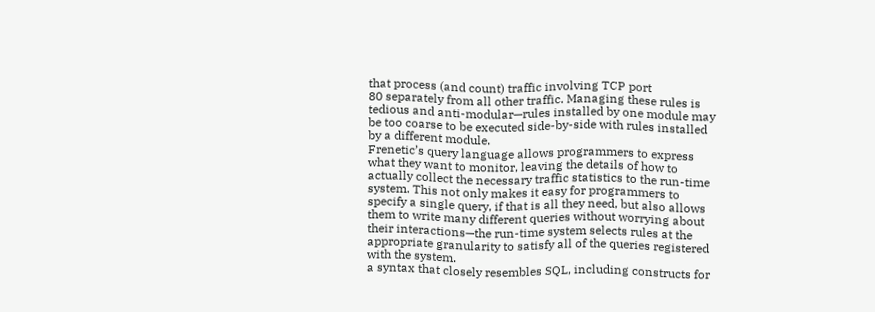that process (and count) traffic involving TCP port
80 separately from all other traffic. Managing these rules is
tedious and anti-modular—rules installed by one module may
be too coarse to be executed side-by-side with rules installed
by a different module.
Frenetic’s query language allows programmers to express
what they want to monitor, leaving the details of how to
actually collect the necessary traffic statistics to the run-time
system. This not only makes it easy for programmers to
specify a single query, if that is all they need, but also allows
them to write many different queries without worrying about
their interactions—the run-time system selects rules at the
appropriate granularity to satisfy all of the queries registered
with the system.
a syntax that closely resembles SQL, including constructs for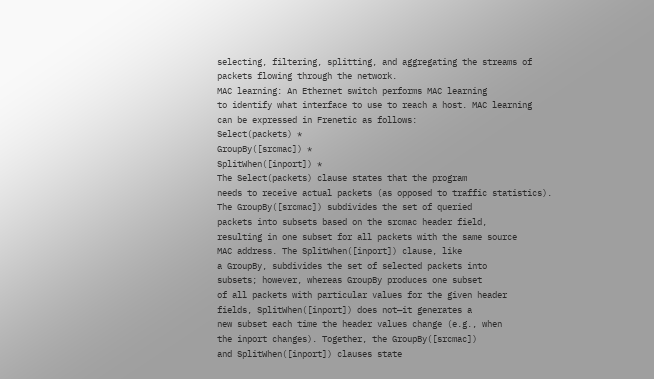selecting, filtering, splitting, and aggregating the streams of
packets flowing through the network.
MAC learning: An Ethernet switch performs MAC learning
to identify what interface to use to reach a host. MAC learning
can be expressed in Frenetic as follows:
Select(packets) *
GroupBy([srcmac]) *
SplitWhen([inport]) *
The Select(packets) clause states that the program
needs to receive actual packets (as opposed to traffic statistics).
The GroupBy([srcmac]) subdivides the set of queried
packets into subsets based on the srcmac header field,
resulting in one subset for all packets with the same source
MAC address. The SplitWhen([inport]) clause, like
a GroupBy, subdivides the set of selected packets into
subsets; however, whereas GroupBy produces one subset
of all packets with particular values for the given header
fields, SplitWhen([inport]) does not—it generates a
new subset each time the header values change (e.g., when
the inport changes). Together, the GroupBy([srcmac])
and SplitWhen([inport]) clauses state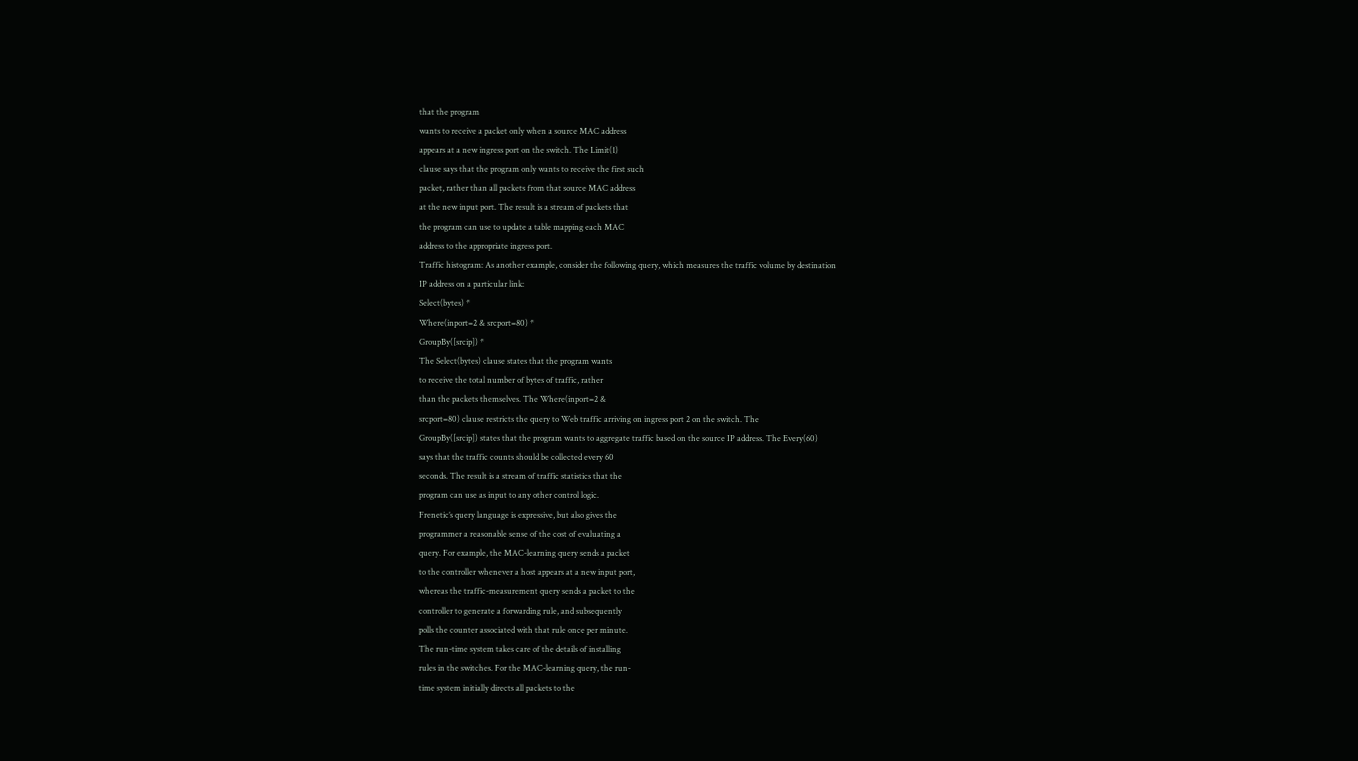that the program
wants to receive a packet only when a source MAC address
appears at a new ingress port on the switch. The Limit(1)
clause says that the program only wants to receive the first such
packet, rather than all packets from that source MAC address
at the new input port. The result is a stream of packets that
the program can use to update a table mapping each MAC
address to the appropriate ingress port.
Traffic histogram: As another example, consider the following query, which measures the traffic volume by destination
IP address on a particular link:
Select(bytes) *
Where(inport=2 & srcport=80) *
GroupBy([srcip]) *
The Select(bytes) clause states that the program wants
to receive the total number of bytes of traffic, rather
than the packets themselves. The Where(inport=2 &
srcport=80) clause restricts the query to Web traffic arriving on ingress port 2 on the switch. The
GroupBy([srcip]) states that the program wants to aggregate traffic based on the source IP address. The Every(60)
says that the traffic counts should be collected every 60
seconds. The result is a stream of traffic statistics that the
program can use as input to any other control logic.
Frenetic’s query language is expressive, but also gives the
programmer a reasonable sense of the cost of evaluating a
query. For example, the MAC-learning query sends a packet
to the controller whenever a host appears at a new input port,
whereas the traffic-measurement query sends a packet to the
controller to generate a forwarding rule, and subsequently
polls the counter associated with that rule once per minute.
The run-time system takes care of the details of installing
rules in the switches. For the MAC-learning query, the run-
time system initially directs all packets to the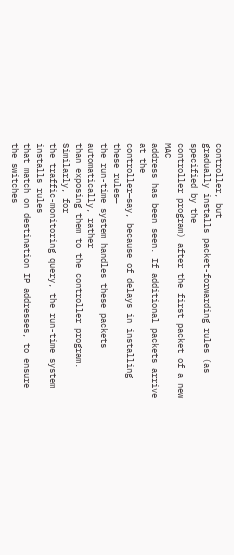controller, but
gradually installs packet-forwarding rules (as specified by the
controller program) after the first packet of a new MAC
address has been seen. If additional packets arrive at the
controller—say, because of delays in installing these rules—
the run-time system handles these packets automatically, rather
than exposing them to the controller program. Similarly, for
the traffic-monitoring query, the run-time system installs rules
that match on destination IP addresses, to ensure the switches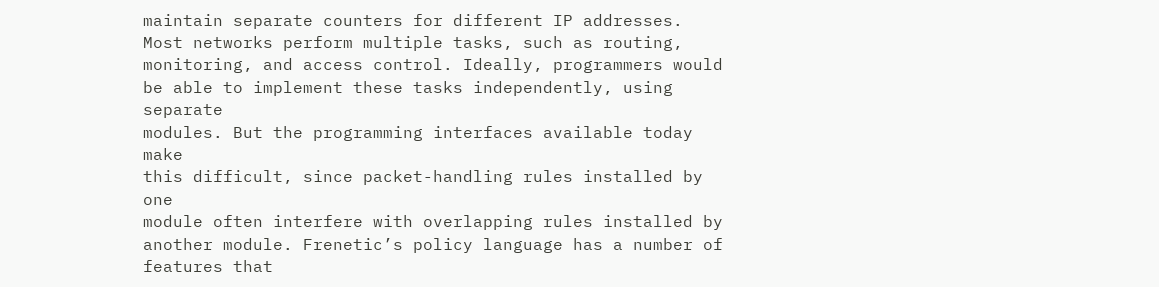maintain separate counters for different IP addresses.
Most networks perform multiple tasks, such as routing,
monitoring, and access control. Ideally, programmers would
be able to implement these tasks independently, using separate
modules. But the programming interfaces available today make
this difficult, since packet-handling rules installed by one
module often interfere with overlapping rules installed by
another module. Frenetic’s policy language has a number of
features that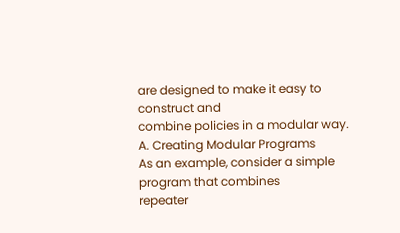are designed to make it easy to construct and
combine policies in a modular way.
A. Creating Modular Programs
As an example, consider a simple program that combines
repeater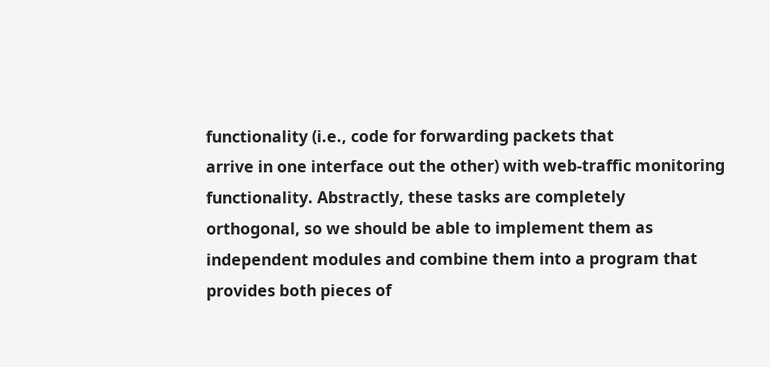functionality (i.e., code for forwarding packets that
arrive in one interface out the other) with web-traffic monitoring functionality. Abstractly, these tasks are completely
orthogonal, so we should be able to implement them as
independent modules and combine them into a program that
provides both pieces of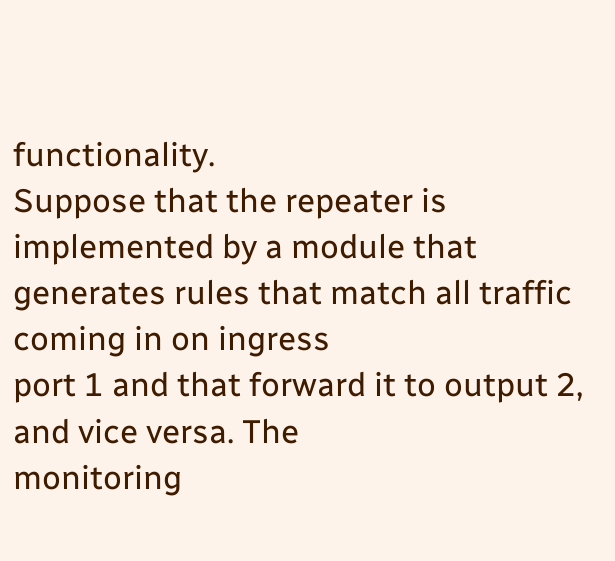functionality.
Suppose that the repeater is implemented by a module that
generates rules that match all traffic coming in on ingress
port 1 and that forward it to output 2, and vice versa. The
monitoring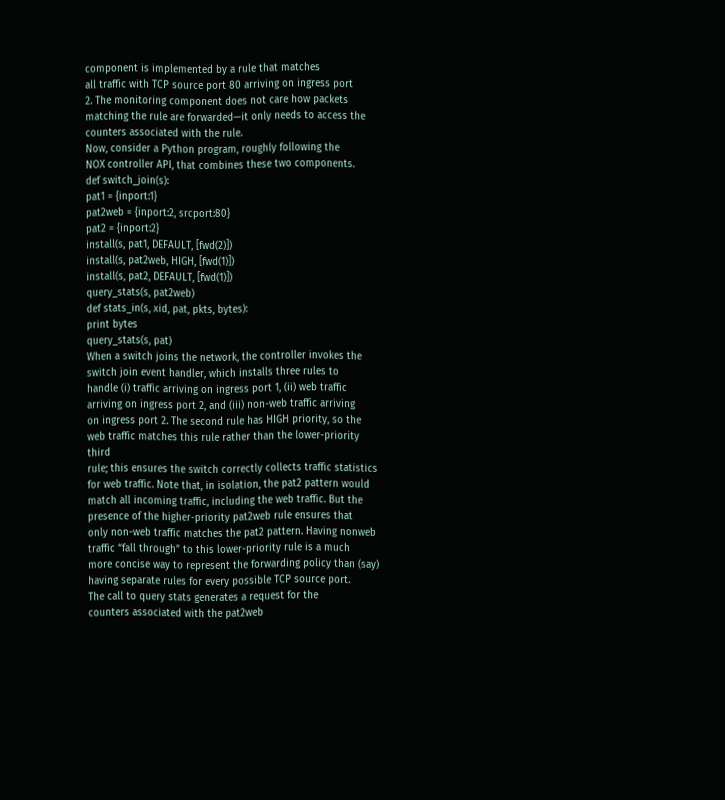component is implemented by a rule that matches
all traffic with TCP source port 80 arriving on ingress port
2. The monitoring component does not care how packets
matching the rule are forwarded—it only needs to access the
counters associated with the rule.
Now, consider a Python program, roughly following the
NOX controller API, that combines these two components.
def switch_join(s):
pat1 = {inport:1}
pat2web = {inport:2, srcport:80}
pat2 = {inport:2}
install(s, pat1, DEFAULT, [fwd(2)])
install(s, pat2web, HIGH, [fwd(1)])
install(s, pat2, DEFAULT, [fwd(1)])
query_stats(s, pat2web)
def stats_in(s, xid, pat, pkts, bytes):
print bytes
query_stats(s, pat)
When a switch joins the network, the controller invokes the
switch join event handler, which installs three rules to
handle (i) traffic arriving on ingress port 1, (ii) web traffic
arriving on ingress port 2, and (iii) non-web traffic arriving
on ingress port 2. The second rule has HIGH priority, so the
web traffic matches this rule rather than the lower-priority third
rule; this ensures the switch correctly collects traffic statistics
for web traffic. Note that, in isolation, the pat2 pattern would
match all incoming traffic, including the web traffic. But the
presence of the higher-priority pat2web rule ensures that
only non-web traffic matches the pat2 pattern. Having nonweb traffic “fall through” to this lower-priority rule is a much
more concise way to represent the forwarding policy than (say)
having separate rules for every possible TCP source port.
The call to query stats generates a request for the
counters associated with the pat2web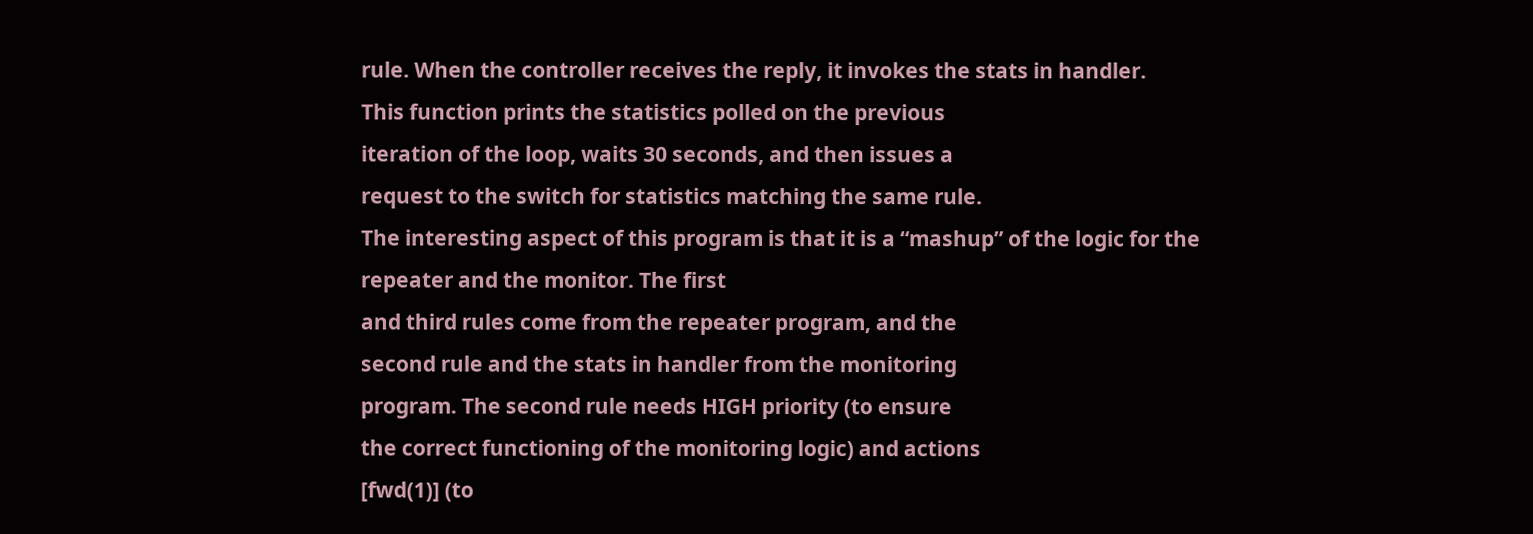rule. When the controller receives the reply, it invokes the stats in handler.
This function prints the statistics polled on the previous
iteration of the loop, waits 30 seconds, and then issues a
request to the switch for statistics matching the same rule.
The interesting aspect of this program is that it is a “mashup” of the logic for the repeater and the monitor. The first
and third rules come from the repeater program, and the
second rule and the stats in handler from the monitoring
program. The second rule needs HIGH priority (to ensure
the correct functioning of the monitoring logic) and actions
[fwd(1)] (to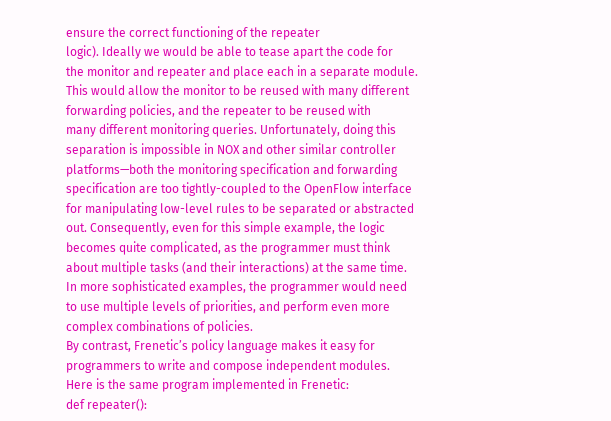ensure the correct functioning of the repeater
logic). Ideally we would be able to tease apart the code for
the monitor and repeater and place each in a separate module.
This would allow the monitor to be reused with many different forwarding policies, and the repeater to be reused with
many different monitoring queries. Unfortunately, doing this
separation is impossible in NOX and other similar controller
platforms—both the monitoring specification and forwarding
specification are too tightly-coupled to the OpenFlow interface
for manipulating low-level rules to be separated or abstracted
out. Consequently, even for this simple example, the logic
becomes quite complicated, as the programmer must think
about multiple tasks (and their interactions) at the same time.
In more sophisticated examples, the programmer would need
to use multiple levels of priorities, and perform even more
complex combinations of policies.
By contrast, Frenetic’s policy language makes it easy for
programmers to write and compose independent modules.
Here is the same program implemented in Frenetic:
def repeater():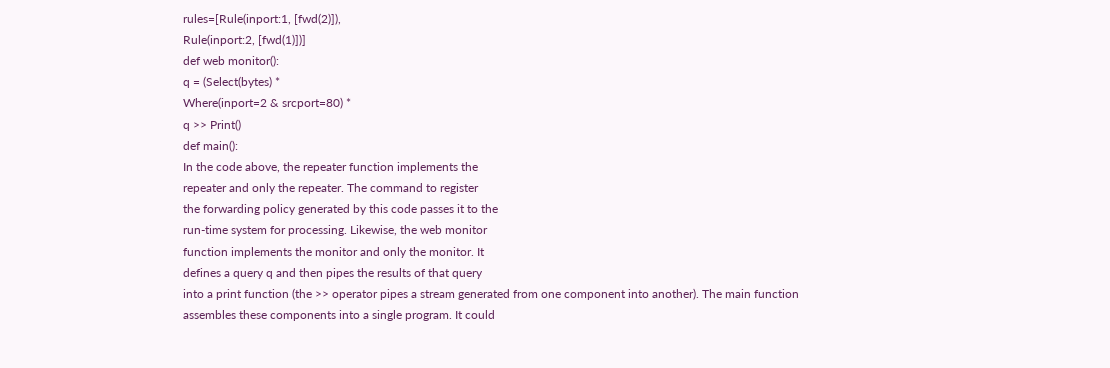rules=[Rule(inport:1, [fwd(2)]),
Rule(inport:2, [fwd(1)])]
def web monitor():
q = (Select(bytes) *
Where(inport=2 & srcport=80) *
q >> Print()
def main():
In the code above, the repeater function implements the
repeater and only the repeater. The command to register
the forwarding policy generated by this code passes it to the
run-time system for processing. Likewise, the web monitor
function implements the monitor and only the monitor. It
defines a query q and then pipes the results of that query
into a print function (the >> operator pipes a stream generated from one component into another). The main function
assembles these components into a single program. It could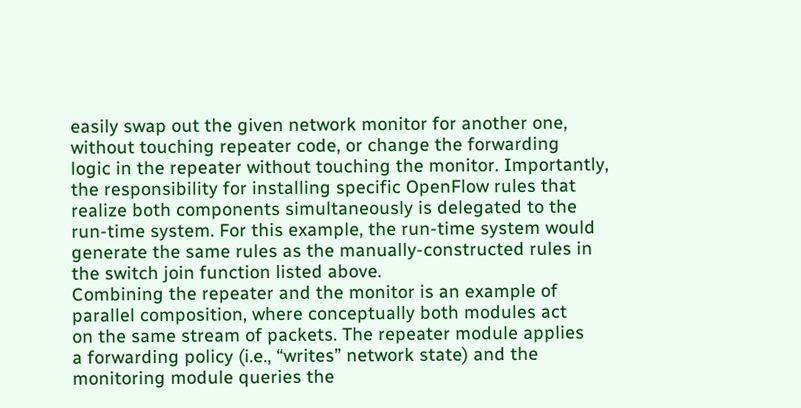easily swap out the given network monitor for another one,
without touching repeater code, or change the forwarding
logic in the repeater without touching the monitor. Importantly,
the responsibility for installing specific OpenFlow rules that
realize both components simultaneously is delegated to the
run-time system. For this example, the run-time system would
generate the same rules as the manually-constructed rules in
the switch join function listed above.
Combining the repeater and the monitor is an example of
parallel composition, where conceptually both modules act
on the same stream of packets. The repeater module applies
a forwarding policy (i.e., “writes” network state) and the
monitoring module queries the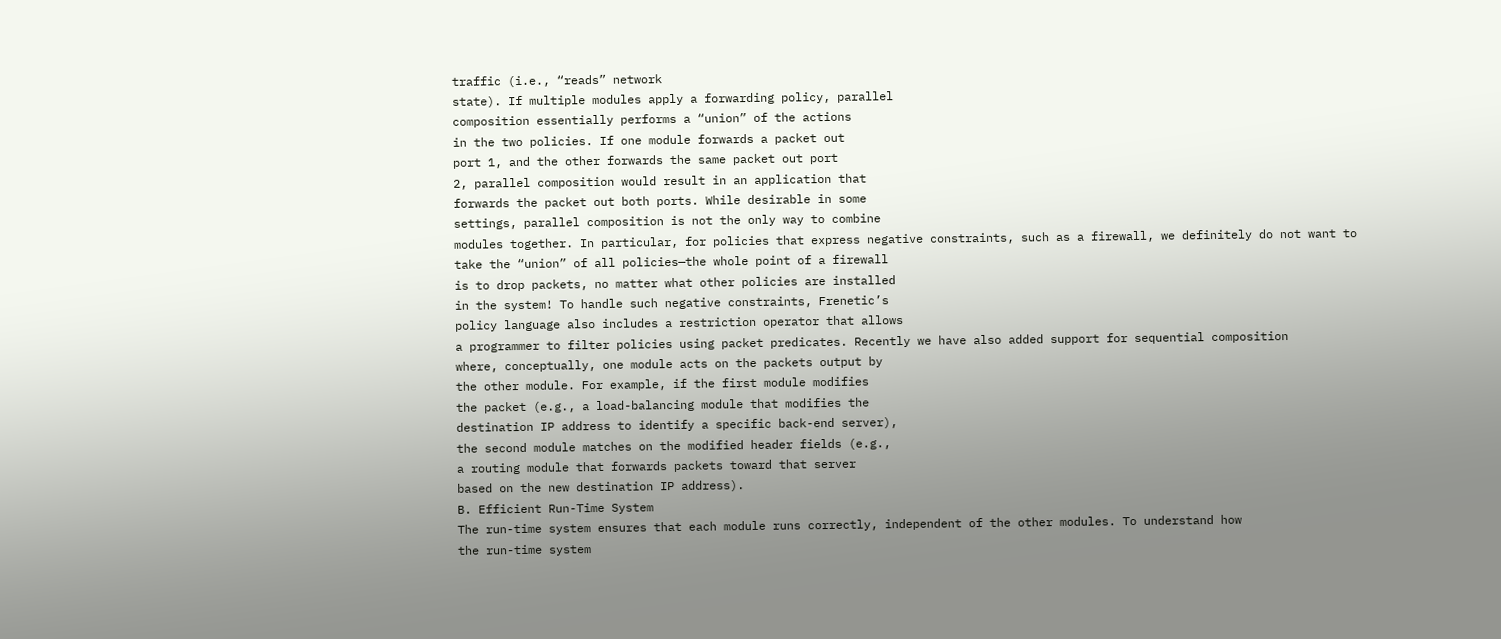traffic (i.e., “reads” network
state). If multiple modules apply a forwarding policy, parallel
composition essentially performs a “union” of the actions
in the two policies. If one module forwards a packet out
port 1, and the other forwards the same packet out port
2, parallel composition would result in an application that
forwards the packet out both ports. While desirable in some
settings, parallel composition is not the only way to combine
modules together. In particular, for policies that express negative constraints, such as a firewall, we definitely do not want to
take the “union” of all policies—the whole point of a firewall
is to drop packets, no matter what other policies are installed
in the system! To handle such negative constraints, Frenetic’s
policy language also includes a restriction operator that allows
a programmer to filter policies using packet predicates. Recently we have also added support for sequential composition
where, conceptually, one module acts on the packets output by
the other module. For example, if the first module modifies
the packet (e.g., a load-balancing module that modifies the
destination IP address to identify a specific back-end server),
the second module matches on the modified header fields (e.g.,
a routing module that forwards packets toward that server
based on the new destination IP address).
B. Efficient Run-Time System
The run-time system ensures that each module runs correctly, independent of the other modules. To understand how
the run-time system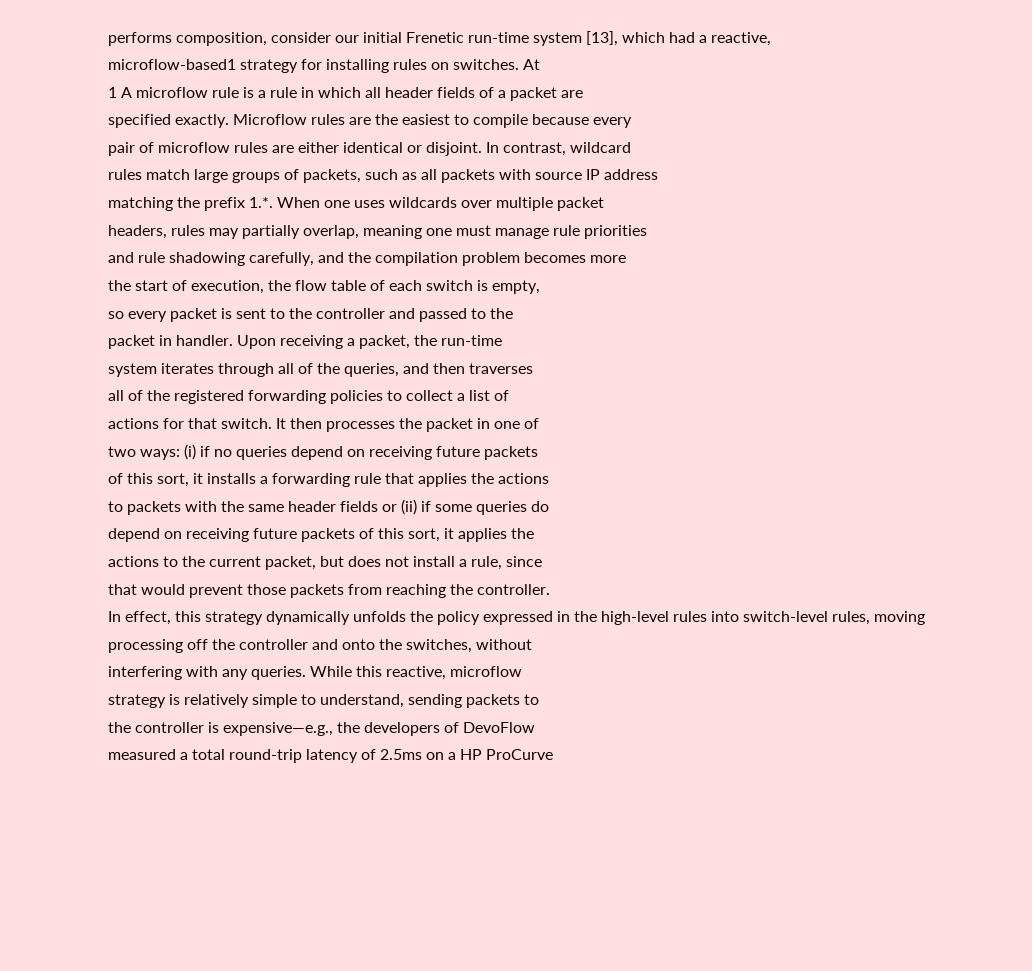performs composition, consider our initial Frenetic run-time system [13], which had a reactive,
microflow-based1 strategy for installing rules on switches. At
1 A microflow rule is a rule in which all header fields of a packet are
specified exactly. Microflow rules are the easiest to compile because every
pair of microflow rules are either identical or disjoint. In contrast, wildcard
rules match large groups of packets, such as all packets with source IP address
matching the prefix 1.*. When one uses wildcards over multiple packet
headers, rules may partially overlap, meaning one must manage rule priorities
and rule shadowing carefully, and the compilation problem becomes more
the start of execution, the flow table of each switch is empty,
so every packet is sent to the controller and passed to the
packet in handler. Upon receiving a packet, the run-time
system iterates through all of the queries, and then traverses
all of the registered forwarding policies to collect a list of
actions for that switch. It then processes the packet in one of
two ways: (i) if no queries depend on receiving future packets
of this sort, it installs a forwarding rule that applies the actions
to packets with the same header fields or (ii) if some queries do
depend on receiving future packets of this sort, it applies the
actions to the current packet, but does not install a rule, since
that would prevent those packets from reaching the controller.
In effect, this strategy dynamically unfolds the policy expressed in the high-level rules into switch-level rules, moving
processing off the controller and onto the switches, without
interfering with any queries. While this reactive, microflow
strategy is relatively simple to understand, sending packets to
the controller is expensive—e.g., the developers of DevoFlow
measured a total round-trip latency of 2.5ms on a HP ProCurve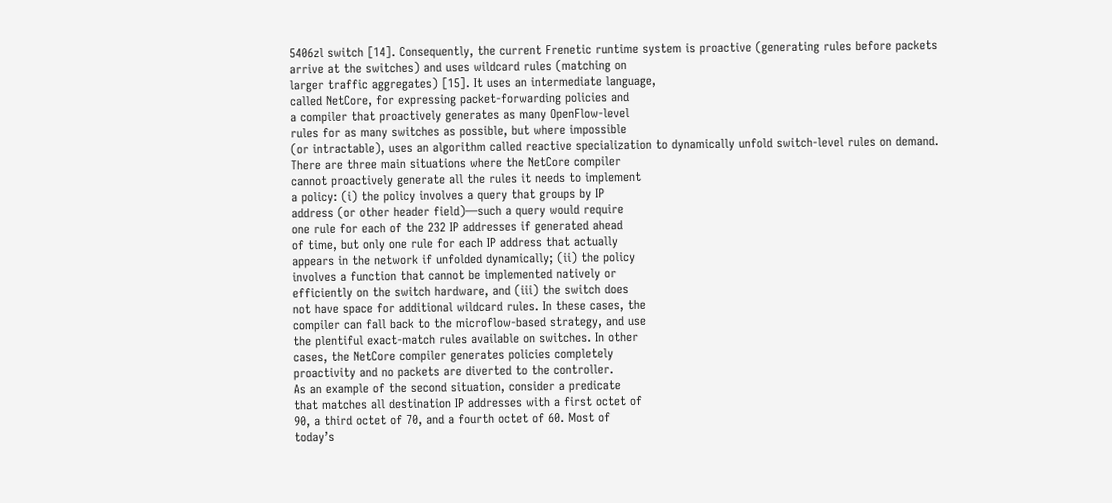5406zl switch [14]. Consequently, the current Frenetic runtime system is proactive (generating rules before packets
arrive at the switches) and uses wildcard rules (matching on
larger traffic aggregates) [15]. It uses an intermediate language,
called NetCore, for expressing packet-forwarding policies and
a compiler that proactively generates as many OpenFlow-level
rules for as many switches as possible, but where impossible
(or intractable), uses an algorithm called reactive specialization to dynamically unfold switch-level rules on demand.
There are three main situations where the NetCore compiler
cannot proactively generate all the rules it needs to implement
a policy: (i) the policy involves a query that groups by IP
address (or other header field)—such a query would require
one rule for each of the 232 IP addresses if generated ahead
of time, but only one rule for each IP address that actually
appears in the network if unfolded dynamically; (ii) the policy
involves a function that cannot be implemented natively or
efficiently on the switch hardware, and (iii) the switch does
not have space for additional wildcard rules. In these cases, the
compiler can fall back to the microflow-based strategy, and use
the plentiful exact-match rules available on switches. In other
cases, the NetCore compiler generates policies completely
proactivity and no packets are diverted to the controller.
As an example of the second situation, consider a predicate
that matches all destination IP addresses with a first octet of
90, a third octet of 70, and a fourth octet of 60. Most of
today’s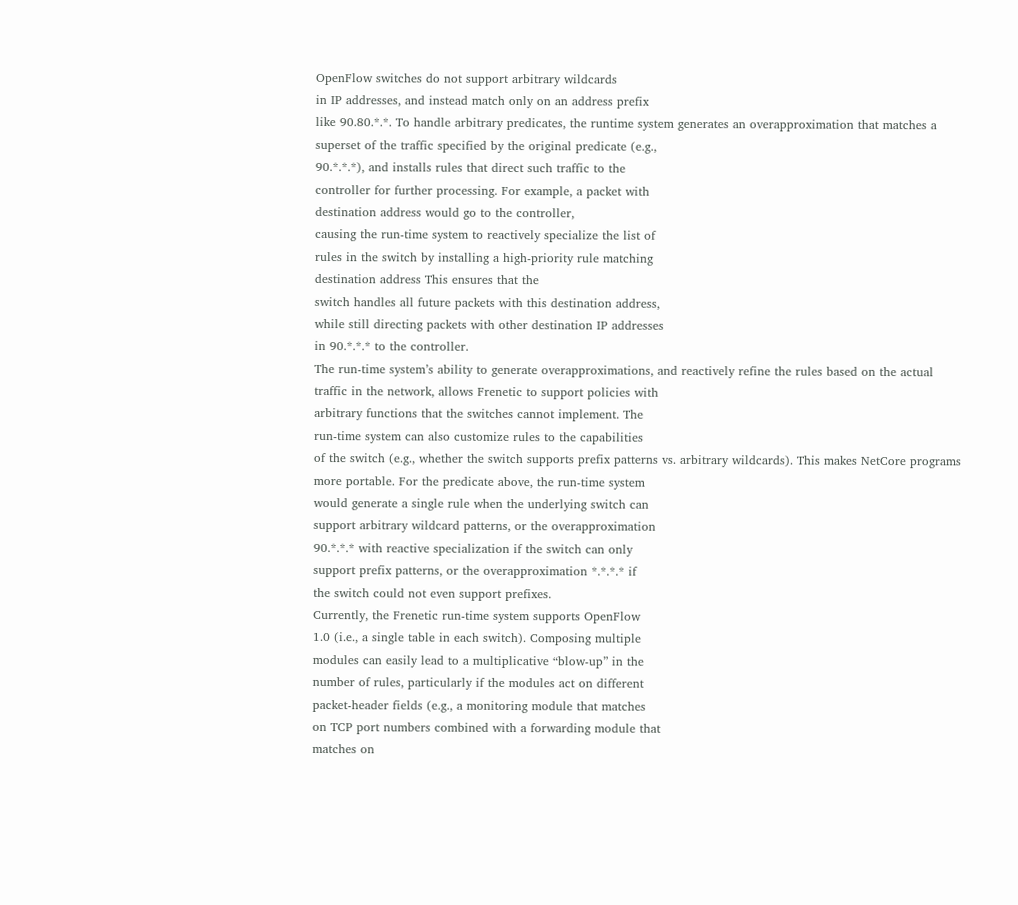OpenFlow switches do not support arbitrary wildcards
in IP addresses, and instead match only on an address prefix
like 90.80.*.*. To handle arbitrary predicates, the runtime system generates an overapproximation that matches a
superset of the traffic specified by the original predicate (e.g.,
90.*.*.*), and installs rules that direct such traffic to the
controller for further processing. For example, a packet with
destination address would go to the controller,
causing the run-time system to reactively specialize the list of
rules in the switch by installing a high-priority rule matching
destination address This ensures that the
switch handles all future packets with this destination address,
while still directing packets with other destination IP addresses
in 90.*.*.* to the controller.
The run-time system’s ability to generate overapproximations, and reactively refine the rules based on the actual
traffic in the network, allows Frenetic to support policies with
arbitrary functions that the switches cannot implement. The
run-time system can also customize rules to the capabilities
of the switch (e.g., whether the switch supports prefix patterns vs. arbitrary wildcards). This makes NetCore programs
more portable. For the predicate above, the run-time system
would generate a single rule when the underlying switch can
support arbitrary wildcard patterns, or the overapproximation
90.*.*.* with reactive specialization if the switch can only
support prefix patterns, or the overapproximation *.*.*.* if
the switch could not even support prefixes.
Currently, the Frenetic run-time system supports OpenFlow
1.0 (i.e., a single table in each switch). Composing multiple
modules can easily lead to a multiplicative “blow-up” in the
number of rules, particularly if the modules act on different
packet-header fields (e.g., a monitoring module that matches
on TCP port numbers combined with a forwarding module that
matches on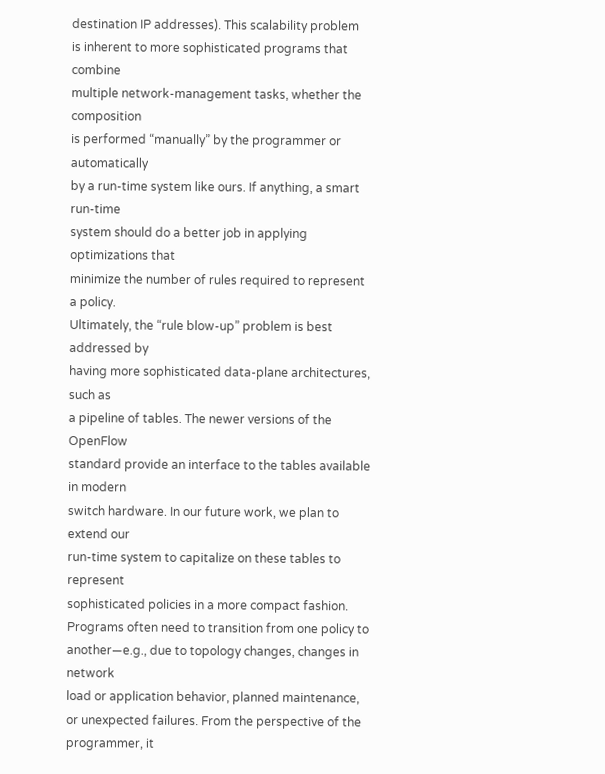destination IP addresses). This scalability problem
is inherent to more sophisticated programs that combine
multiple network-management tasks, whether the composition
is performed “manually” by the programmer or automatically
by a run-time system like ours. If anything, a smart run-time
system should do a better job in applying optimizations that
minimize the number of rules required to represent a policy.
Ultimately, the “rule blow-up” problem is best addressed by
having more sophisticated data-plane architectures, such as
a pipeline of tables. The newer versions of the OpenFlow
standard provide an interface to the tables available in modern
switch hardware. In our future work, we plan to extend our
run-time system to capitalize on these tables to represent
sophisticated policies in a more compact fashion.
Programs often need to transition from one policy to
another—e.g., due to topology changes, changes in network
load or application behavior, planned maintenance, or unexpected failures. From the perspective of the programmer, it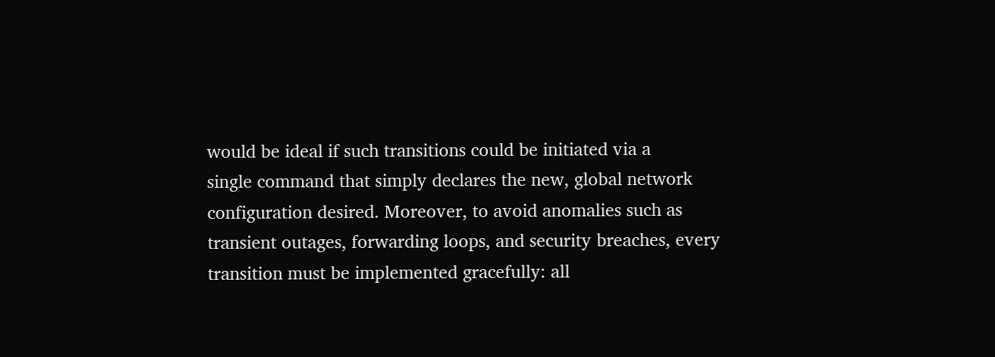would be ideal if such transitions could be initiated via a
single command that simply declares the new, global network
configuration desired. Moreover, to avoid anomalies such as
transient outages, forwarding loops, and security breaches, every transition must be implemented gracefully: all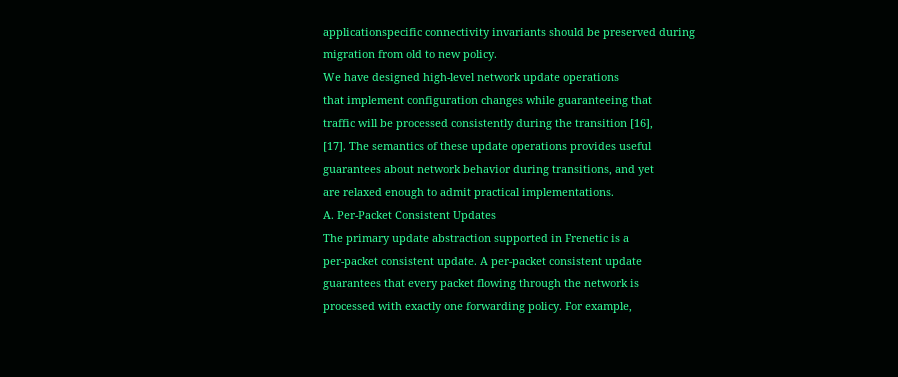applicationspecific connectivity invariants should be preserved during
migration from old to new policy.
We have designed high-level network update operations
that implement configuration changes while guaranteeing that
traffic will be processed consistently during the transition [16],
[17]. The semantics of these update operations provides useful
guarantees about network behavior during transitions, and yet
are relaxed enough to admit practical implementations.
A. Per-Packet Consistent Updates
The primary update abstraction supported in Frenetic is a
per-packet consistent update. A per-packet consistent update
guarantees that every packet flowing through the network is
processed with exactly one forwarding policy. For example,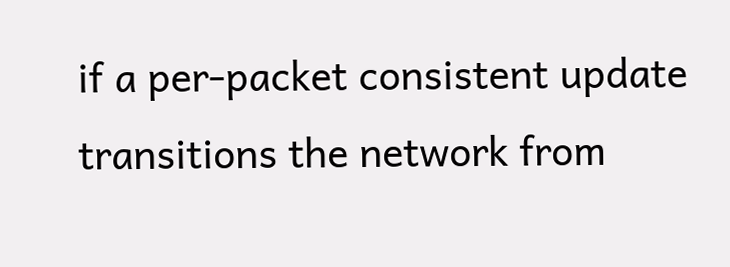if a per-packet consistent update transitions the network from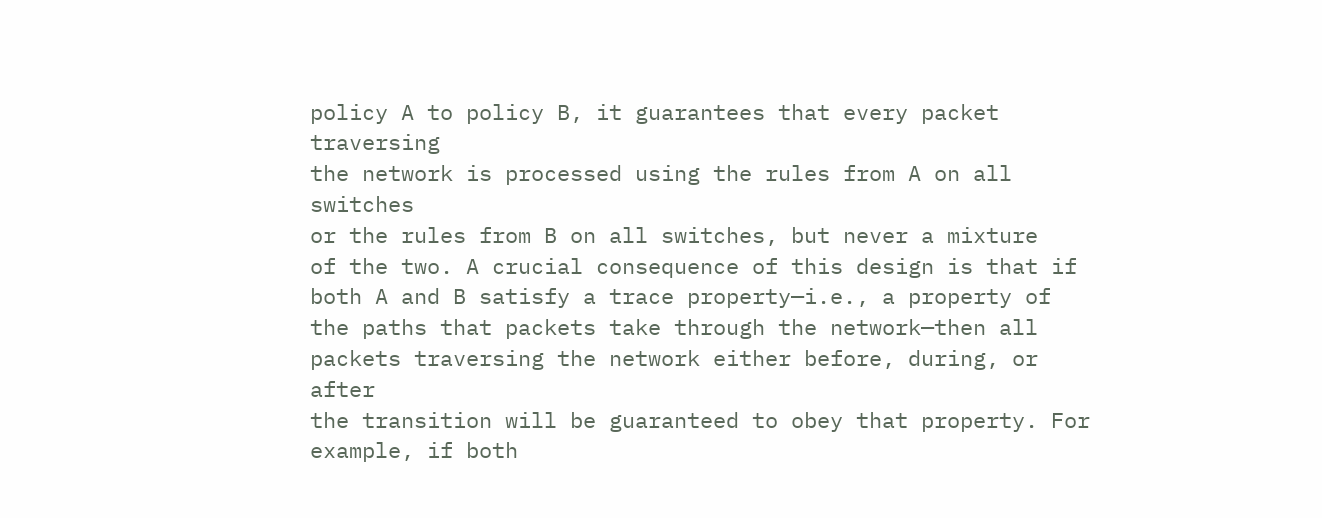policy A to policy B, it guarantees that every packet traversing
the network is processed using the rules from A on all switches
or the rules from B on all switches, but never a mixture
of the two. A crucial consequence of this design is that if
both A and B satisfy a trace property—i.e., a property of
the paths that packets take through the network—then all
packets traversing the network either before, during, or after
the transition will be guaranteed to obey that property. For
example, if both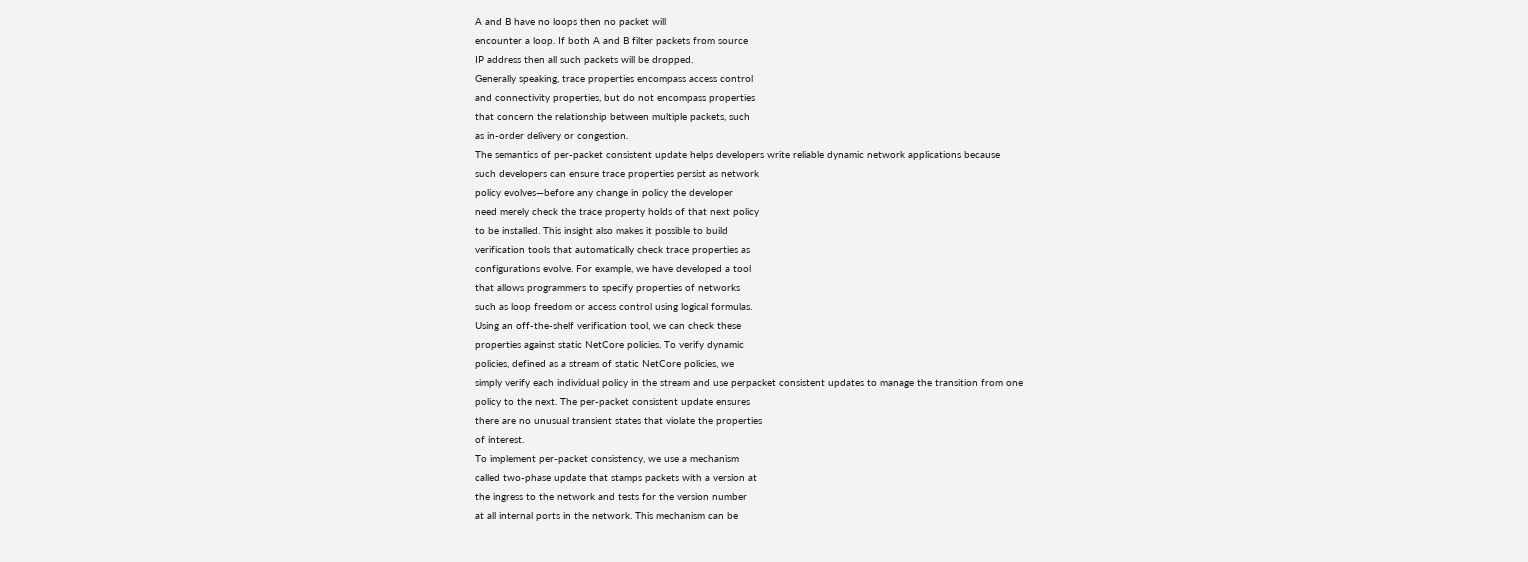A and B have no loops then no packet will
encounter a loop. If both A and B filter packets from source
IP address then all such packets will be dropped.
Generally speaking, trace properties encompass access control
and connectivity properties, but do not encompass properties
that concern the relationship between multiple packets, such
as in-order delivery or congestion.
The semantics of per-packet consistent update helps developers write reliable dynamic network applications because
such developers can ensure trace properties persist as network
policy evolves—before any change in policy the developer
need merely check the trace property holds of that next policy
to be installed. This insight also makes it possible to build
verification tools that automatically check trace properties as
configurations evolve. For example, we have developed a tool
that allows programmers to specify properties of networks
such as loop freedom or access control using logical formulas.
Using an off-the-shelf verification tool, we can check these
properties against static NetCore policies. To verify dynamic
policies, defined as a stream of static NetCore policies, we
simply verify each individual policy in the stream and use perpacket consistent updates to manage the transition from one
policy to the next. The per-packet consistent update ensures
there are no unusual transient states that violate the properties
of interest.
To implement per-packet consistency, we use a mechanism
called two-phase update that stamps packets with a version at
the ingress to the network and tests for the version number
at all internal ports in the network. This mechanism can be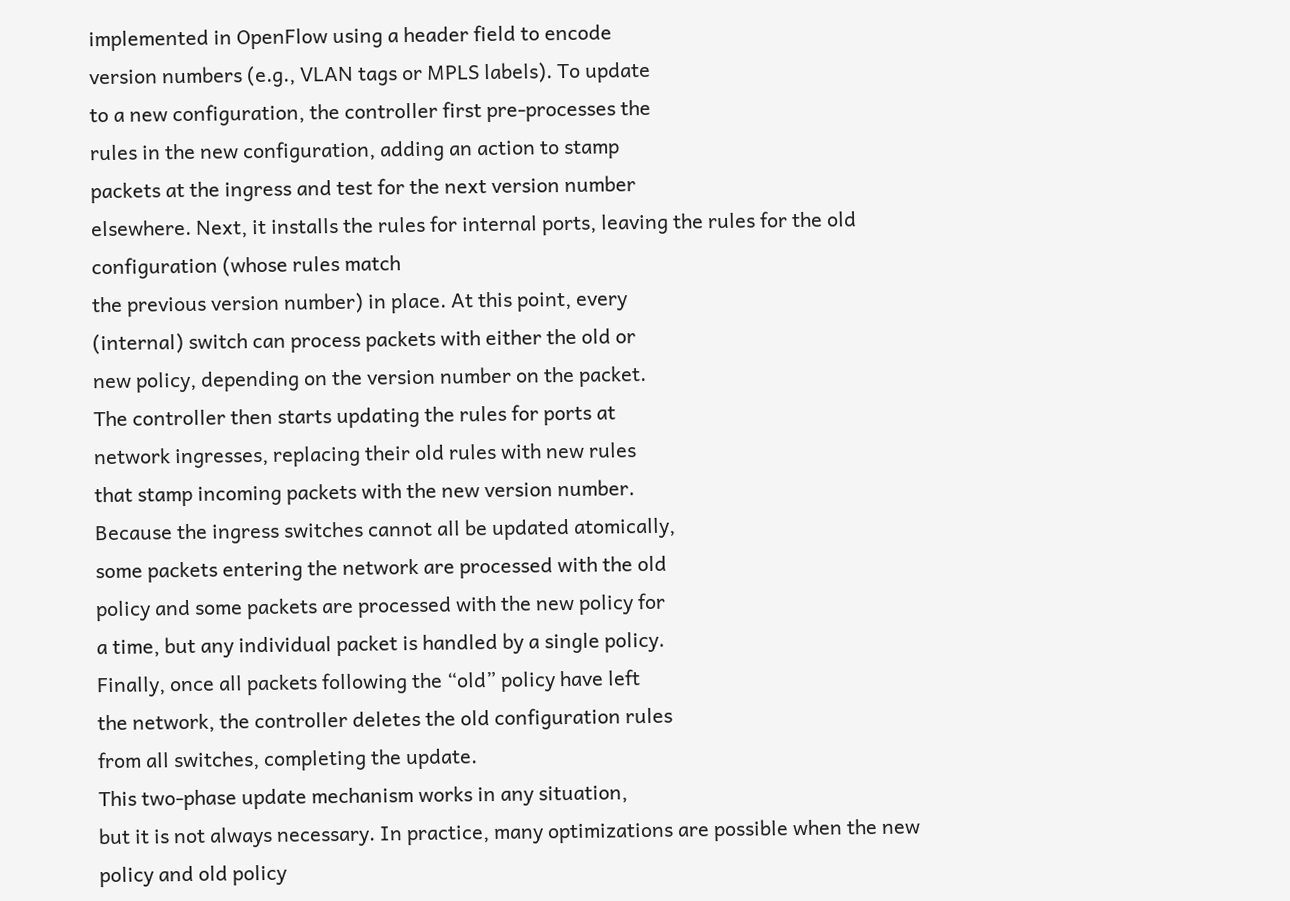implemented in OpenFlow using a header field to encode
version numbers (e.g., VLAN tags or MPLS labels). To update
to a new configuration, the controller first pre-processes the
rules in the new configuration, adding an action to stamp
packets at the ingress and test for the next version number
elsewhere. Next, it installs the rules for internal ports, leaving the rules for the old configuration (whose rules match
the previous version number) in place. At this point, every
(internal) switch can process packets with either the old or
new policy, depending on the version number on the packet.
The controller then starts updating the rules for ports at
network ingresses, replacing their old rules with new rules
that stamp incoming packets with the new version number.
Because the ingress switches cannot all be updated atomically,
some packets entering the network are processed with the old
policy and some packets are processed with the new policy for
a time, but any individual packet is handled by a single policy.
Finally, once all packets following the “old” policy have left
the network, the controller deletes the old configuration rules
from all switches, completing the update.
This two-phase update mechanism works in any situation,
but it is not always necessary. In practice, many optimizations are possible when the new policy and old policy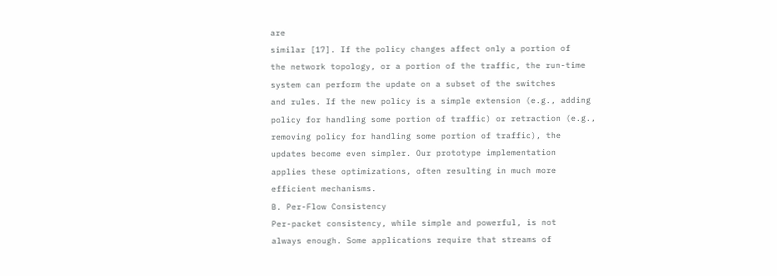are
similar [17]. If the policy changes affect only a portion of
the network topology, or a portion of the traffic, the run-time
system can perform the update on a subset of the switches
and rules. If the new policy is a simple extension (e.g., adding
policy for handling some portion of traffic) or retraction (e.g.,
removing policy for handling some portion of traffic), the
updates become even simpler. Our prototype implementation
applies these optimizations, often resulting in much more
efficient mechanisms.
B. Per-Flow Consistency
Per-packet consistency, while simple and powerful, is not
always enough. Some applications require that streams of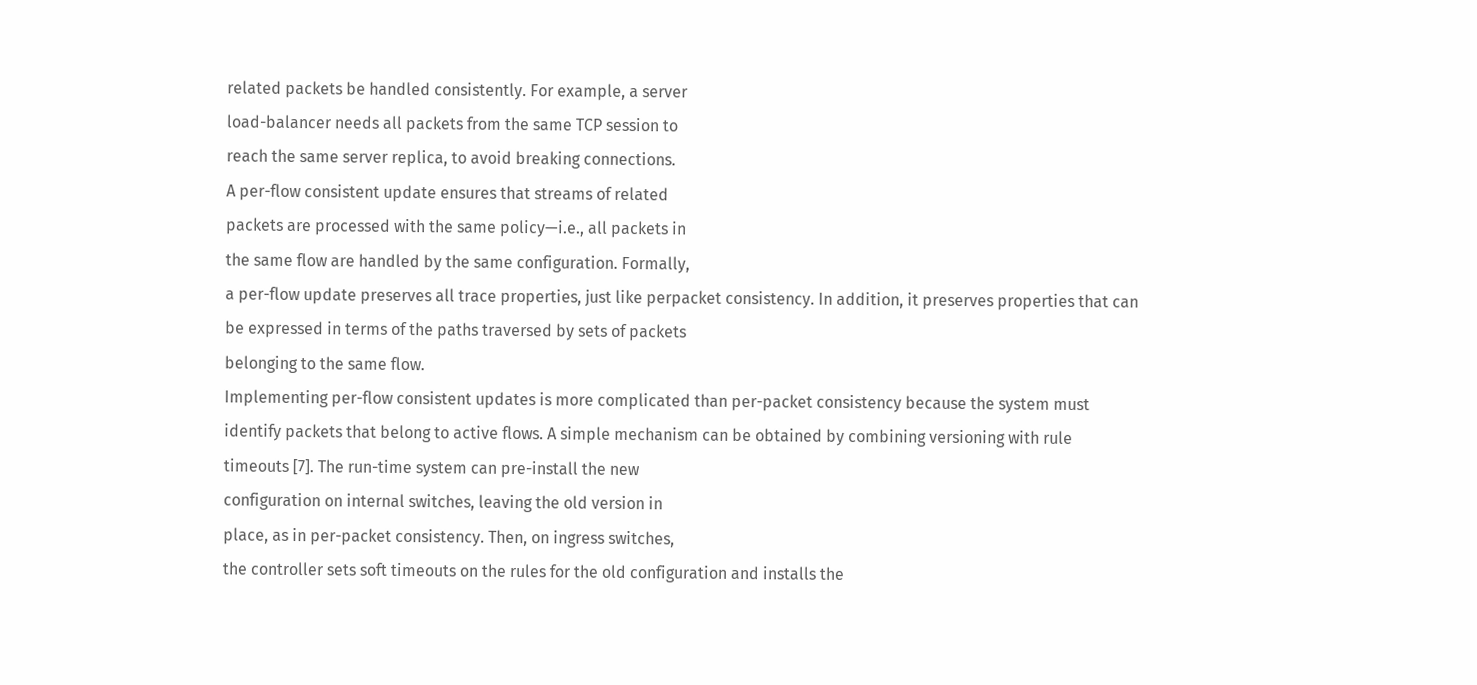related packets be handled consistently. For example, a server
load-balancer needs all packets from the same TCP session to
reach the same server replica, to avoid breaking connections.
A per-flow consistent update ensures that streams of related
packets are processed with the same policy—i.e., all packets in
the same flow are handled by the same configuration. Formally,
a per-flow update preserves all trace properties, just like perpacket consistency. In addition, it preserves properties that can
be expressed in terms of the paths traversed by sets of packets
belonging to the same flow.
Implementing per-flow consistent updates is more complicated than per-packet consistency because the system must
identify packets that belong to active flows. A simple mechanism can be obtained by combining versioning with rule
timeouts [7]. The run-time system can pre-install the new
configuration on internal switches, leaving the old version in
place, as in per-packet consistency. Then, on ingress switches,
the controller sets soft timeouts on the rules for the old configuration and installs the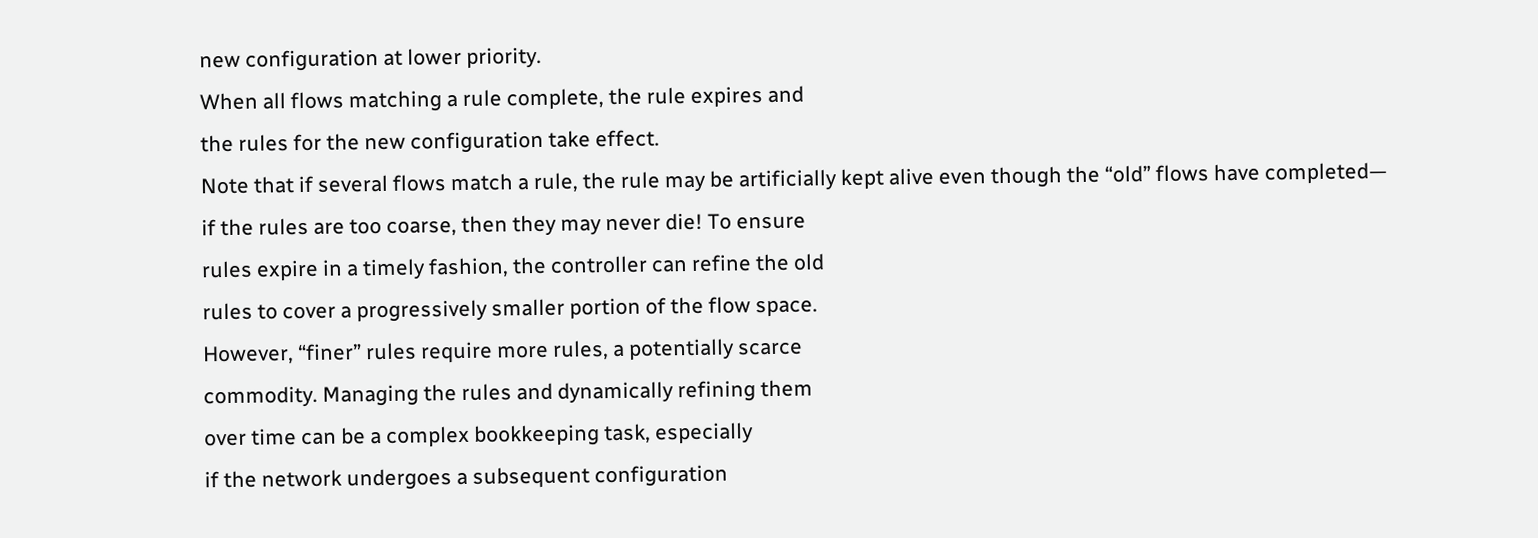new configuration at lower priority.
When all flows matching a rule complete, the rule expires and
the rules for the new configuration take effect.
Note that if several flows match a rule, the rule may be artificially kept alive even though the “old” flows have completed—
if the rules are too coarse, then they may never die! To ensure
rules expire in a timely fashion, the controller can refine the old
rules to cover a progressively smaller portion of the flow space.
However, “finer” rules require more rules, a potentially scarce
commodity. Managing the rules and dynamically refining them
over time can be a complex bookkeeping task, especially
if the network undergoes a subsequent configuration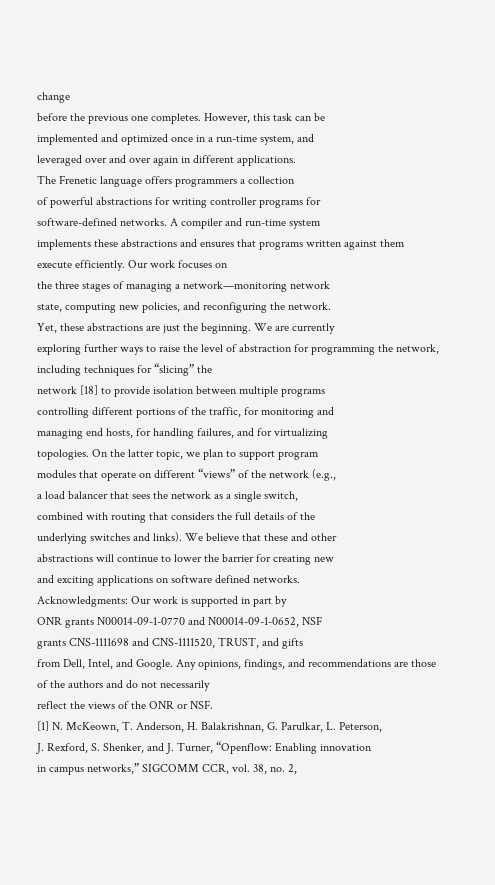change
before the previous one completes. However, this task can be
implemented and optimized once in a run-time system, and
leveraged over and over again in different applications.
The Frenetic language offers programmers a collection
of powerful abstractions for writing controller programs for
software-defined networks. A compiler and run-time system
implements these abstractions and ensures that programs written against them execute efficiently. Our work focuses on
the three stages of managing a network—monitoring network
state, computing new policies, and reconfiguring the network.
Yet, these abstractions are just the beginning. We are currently
exploring further ways to raise the level of abstraction for programming the network, including techniques for “slicing” the
network [18] to provide isolation between multiple programs
controlling different portions of the traffic, for monitoring and
managing end hosts, for handling failures, and for virtualizing
topologies. On the latter topic, we plan to support program
modules that operate on different “views” of the network (e.g.,
a load balancer that sees the network as a single switch,
combined with routing that considers the full details of the
underlying switches and links). We believe that these and other
abstractions will continue to lower the barrier for creating new
and exciting applications on software defined networks.
Acknowledgments: Our work is supported in part by
ONR grants N00014-09-1-0770 and N00014-09-1-0652, NSF
grants CNS-1111698 and CNS-1111520, TRUST, and gifts
from Dell, Intel, and Google. Any opinions, findings, and recommendations are those of the authors and do not necessarily
reflect the views of the ONR or NSF.
[1] N. McKeown, T. Anderson, H. Balakrishnan, G. Parulkar, L. Peterson,
J. Rexford, S. Shenker, and J. Turner, “Openflow: Enabling innovation
in campus networks,” SIGCOMM CCR, vol. 38, no. 2,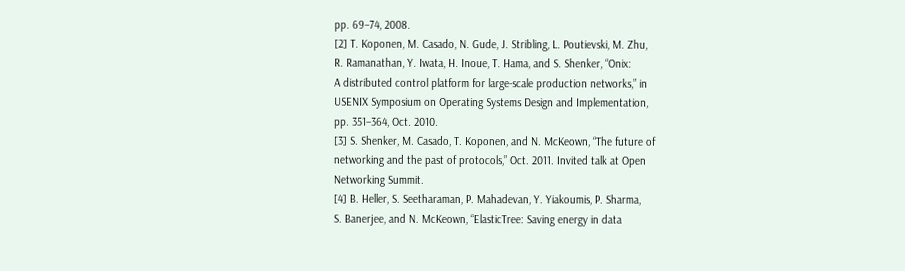pp. 69–74, 2008.
[2] T. Koponen, M. Casado, N. Gude, J. Stribling, L. Poutievski, M. Zhu,
R. Ramanathan, Y. Iwata, H. Inoue, T. Hama, and S. Shenker, “Onix:
A distributed control platform for large-scale production networks,” in
USENIX Symposium on Operating Systems Design and Implementation,
pp. 351–364, Oct. 2010.
[3] S. Shenker, M. Casado, T. Koponen, and N. McKeown, “The future of
networking and the past of protocols,” Oct. 2011. Invited talk at Open
Networking Summit.
[4] B. Heller, S. Seetharaman, P. Mahadevan, Y. Yiakoumis, P. Sharma,
S. Banerjee, and N. McKeown, “ElasticTree: Saving energy in data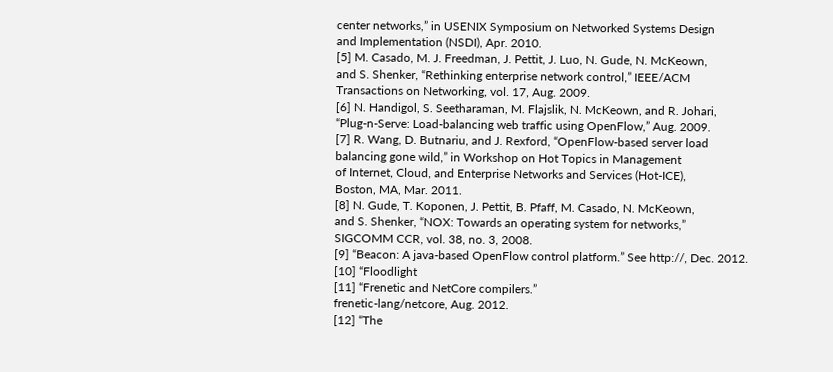center networks,” in USENIX Symposium on Networked Systems Design
and Implementation (NSDI), Apr. 2010.
[5] M. Casado, M. J. Freedman, J. Pettit, J. Luo, N. Gude, N. McKeown,
and S. Shenker, “Rethinking enterprise network control,” IEEE/ACM
Transactions on Networking, vol. 17, Aug. 2009.
[6] N. Handigol, S. Seetharaman, M. Flajslik, N. McKeown, and R. Johari,
“Plug-n-Serve: Load-balancing web traffic using OpenFlow,” Aug. 2009.
[7] R. Wang, D. Butnariu, and J. Rexford, “OpenFlow-based server load
balancing gone wild,” in Workshop on Hot Topics in Management
of Internet, Cloud, and Enterprise Networks and Services (Hot-ICE),
Boston, MA, Mar. 2011.
[8] N. Gude, T. Koponen, J. Pettit, B. Pfaff, M. Casado, N. McKeown,
and S. Shenker, “NOX: Towards an operating system for networks,”
SIGCOMM CCR, vol. 38, no. 3, 2008.
[9] “Beacon: A java-based OpenFlow control platform.” See http://, Dec. 2012.
[10] “Floodlight
[11] “Frenetic and NetCore compilers.”
frenetic-lang/netcore, Aug. 2012.
[12] “The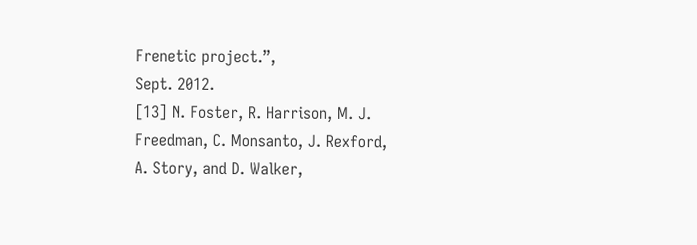Frenetic project.”,
Sept. 2012.
[13] N. Foster, R. Harrison, M. J. Freedman, C. Monsanto, J. Rexford,
A. Story, and D. Walker,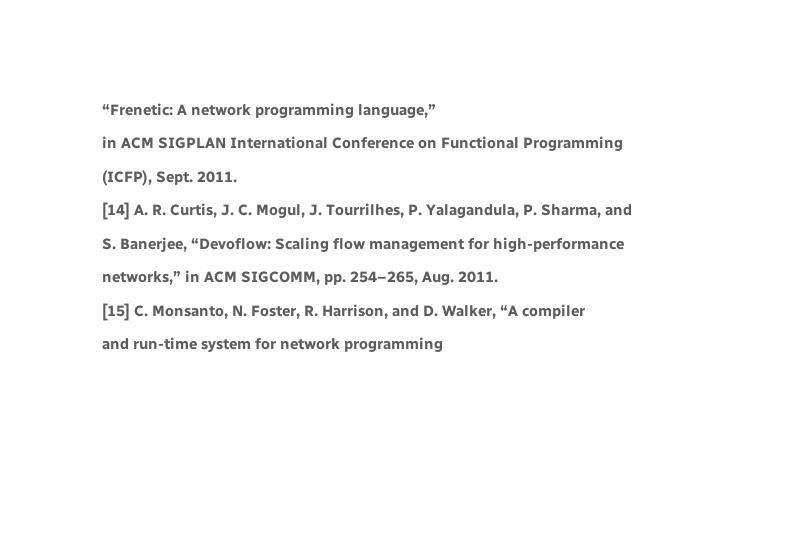“Frenetic: A network programming language,”
in ACM SIGPLAN International Conference on Functional Programming (ICFP), Sept. 2011.
[14] A. R. Curtis, J. C. Mogul, J. Tourrilhes, P. Yalagandula, P. Sharma, and
S. Banerjee, “Devoflow: Scaling flow management for high-performance
networks,” in ACM SIGCOMM, pp. 254–265, Aug. 2011.
[15] C. Monsanto, N. Foster, R. Harrison, and D. Walker, “A compiler
and run-time system for network programming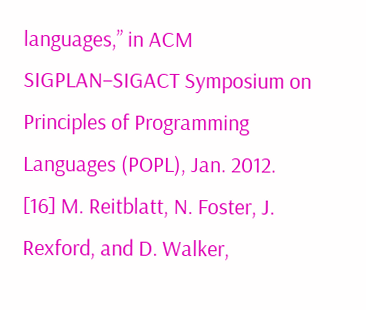languages,” in ACM
SIGPLAN–SIGACT Symposium on Principles of Programming Languages (POPL), Jan. 2012.
[16] M. Reitblatt, N. Foster, J. Rexford, and D. Walker,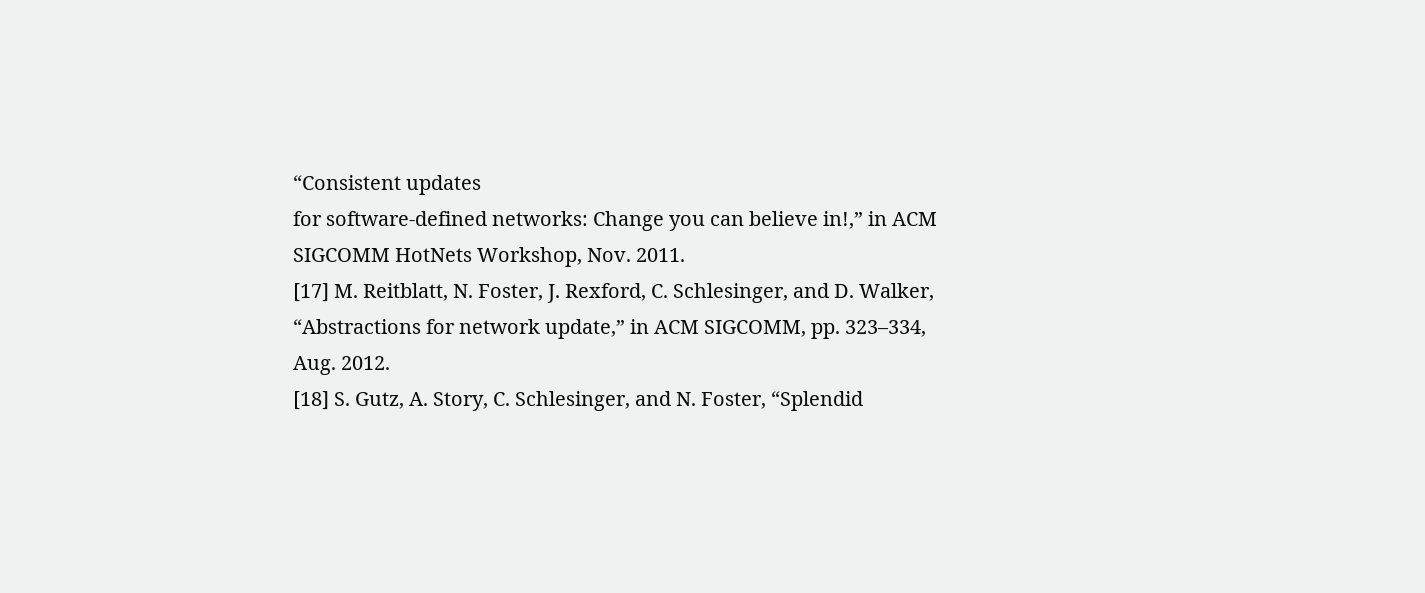“Consistent updates
for software-defined networks: Change you can believe in!,” in ACM
SIGCOMM HotNets Workshop, Nov. 2011.
[17] M. Reitblatt, N. Foster, J. Rexford, C. Schlesinger, and D. Walker,
“Abstractions for network update,” in ACM SIGCOMM, pp. 323–334,
Aug. 2012.
[18] S. Gutz, A. Story, C. Schlesinger, and N. Foster, “Splendid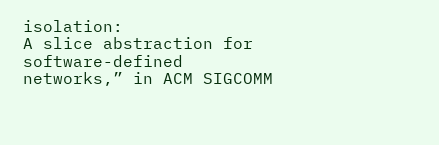isolation:
A slice abstraction for software-defined networks,” in ACM SIGCOMM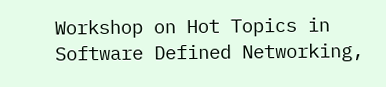Workshop on Hot Topics in Software Defined Networking,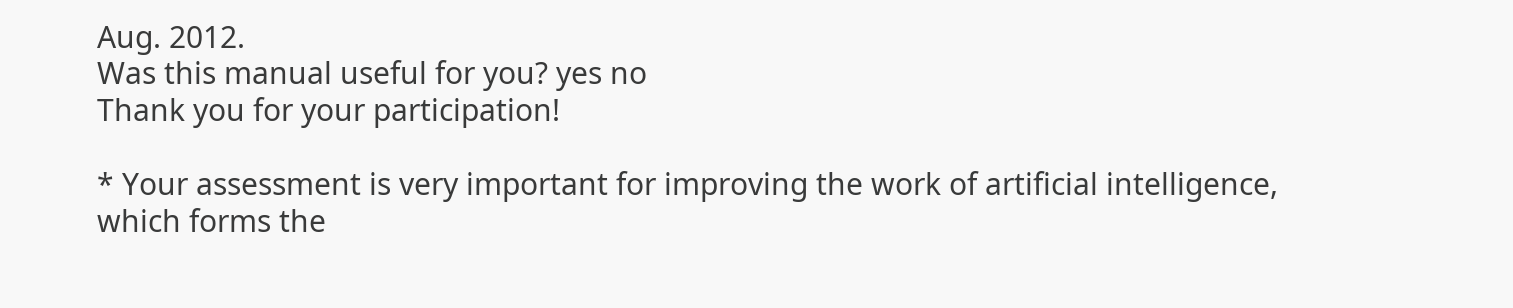Aug. 2012.
Was this manual useful for you? yes no
Thank you for your participation!

* Your assessment is very important for improving the work of artificial intelligence, which forms the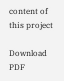content of this project

Download PDF